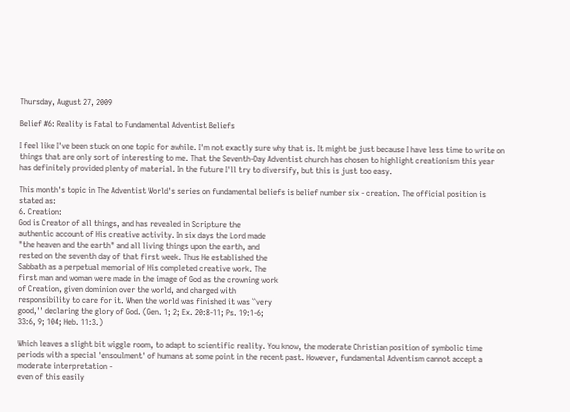Thursday, August 27, 2009

Belief #6: Reality is Fatal to Fundamental Adventist Beliefs

I feel like I've been stuck on one topic for awhile. I'm not exactly sure why that is. It might be just because I have less time to write on things that are only sort of interesting to me. That the Seventh-Day Adventist church has chosen to highlight creationism this year has definitely provided plenty of material. In the future I'll try to diversify, but this is just too easy.

This month's topic in The Adventist World's series on fundamental beliefs is belief number six - creation. The official position is stated as:
6. Creation:
God is Creator of all things, and has revealed in Scripture the
authentic account of His creative activity. In six days the Lord made
"the heaven and the earth" and all living things upon the earth, and
rested on the seventh day of that first week. Thus He established the
Sabbath as a perpetual memorial of His completed creative work. The
first man and woman were made in the image of God as the crowning work
of Creation, given dominion over the world, and charged with
responsibility to care for it. When the world was finished it was ``very
good,'' declaring the glory of God. (Gen. 1; 2; Ex. 20:8-11; Ps. 19:1-6;
33:6, 9; 104; Heb. 11:3.)

Which leaves a slight bit wiggle room, to adapt to scientific reality. You know, the moderate Christian position of symbolic time periods with a special 'ensoulment' of humans at some point in the recent past. However, fundamental Adventism cannot accept a moderate interpretation -
even of this easily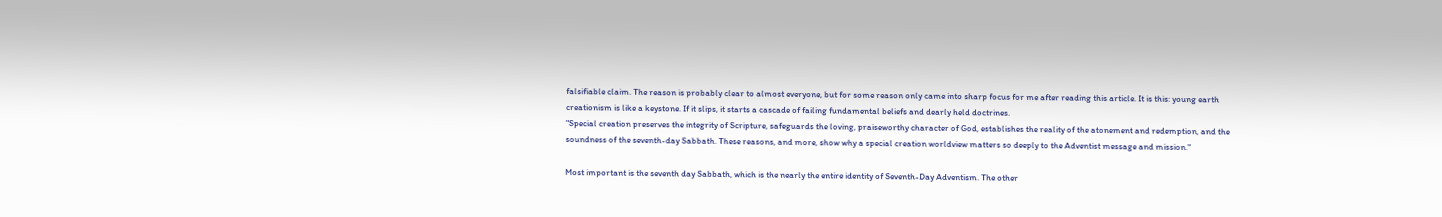falsifiable claim. The reason is probably clear to almost everyone, but for some reason only came into sharp focus for me after reading this article. It is this: young earth creationism is like a keystone. If it slips, it starts a cascade of failing fundamental beliefs and dearly held doctrines.
"Special creation preserves the integrity of Scripture, safeguards the loving, praiseworthy character of God, establishes the reality of the atonement and redemption, and the soundness of the seventh-day Sabbath. These reasons, and more, show why a special creation worldview matters so deeply to the Adventist message and mission."

Most important is the seventh day Sabbath, which is the nearly the entire identity of Seventh-Day Adventism. The other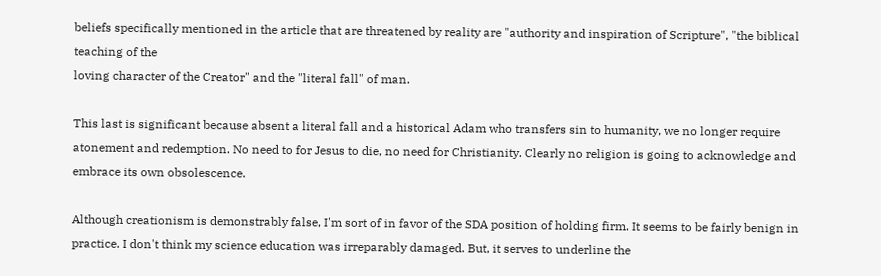beliefs specifically mentioned in the article that are threatened by reality are "authority and inspiration of Scripture", "the biblical teaching of the
loving character of the Creator" and the "literal fall" of man.

This last is significant because absent a literal fall and a historical Adam who transfers sin to humanity, we no longer require atonement and redemption. No need to for Jesus to die, no need for Christianity. Clearly no religion is going to acknowledge and embrace its own obsolescence.

Although creationism is demonstrably false, I'm sort of in favor of the SDA position of holding firm. It seems to be fairly benign in practice. I don't think my science education was irreparably damaged. But, it serves to underline the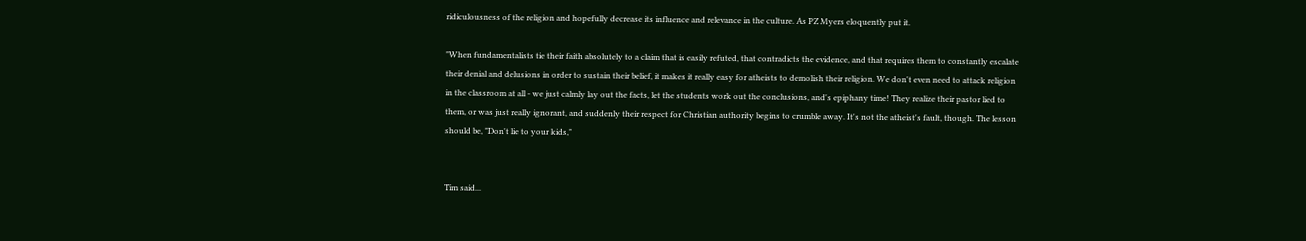ridiculousness of the religion and hopefully decrease its influence and relevance in the culture. As PZ Myers eloquently put it.

"When fundamentalists tie their faith absolutely to a claim that is easily refuted, that contradicts the evidence, and that requires them to constantly escalate their denial and delusions in order to sustain their belief, it makes it really easy for atheists to demolish their religion. We don't even need to attack religion in the classroom at all - we just calmly lay out the facts, let the students work out the conclusions, and's epiphany time! They realize their pastor lied to them, or was just really ignorant, and suddenly their respect for Christian authority begins to crumble away. It's not the atheist's fault, though. The lesson should be, "Don't lie to your kids,"


Tim said...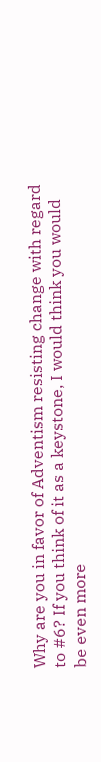Why are you in favor of Adventism resisting change with regard to #6? If you think of it as a keystone, I would think you would be even more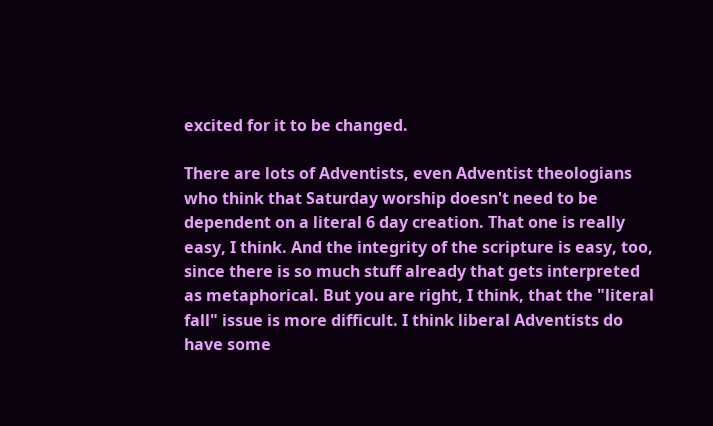excited for it to be changed.

There are lots of Adventists, even Adventist theologians who think that Saturday worship doesn't need to be dependent on a literal 6 day creation. That one is really easy, I think. And the integrity of the scripture is easy, too, since there is so much stuff already that gets interpreted as metaphorical. But you are right, I think, that the "literal fall" issue is more difficult. I think liberal Adventists do have some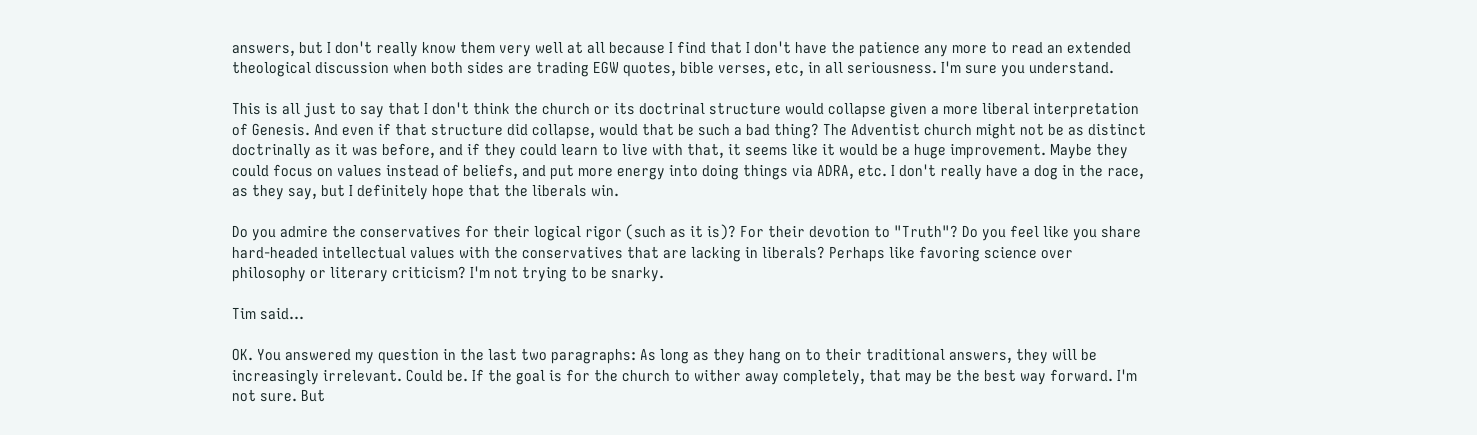answers, but I don't really know them very well at all because I find that I don't have the patience any more to read an extended theological discussion when both sides are trading EGW quotes, bible verses, etc, in all seriousness. I'm sure you understand.

This is all just to say that I don't think the church or its doctrinal structure would collapse given a more liberal interpretation of Genesis. And even if that structure did collapse, would that be such a bad thing? The Adventist church might not be as distinct doctrinally as it was before, and if they could learn to live with that, it seems like it would be a huge improvement. Maybe they could focus on values instead of beliefs, and put more energy into doing things via ADRA, etc. I don't really have a dog in the race, as they say, but I definitely hope that the liberals win.

Do you admire the conservatives for their logical rigor (such as it is)? For their devotion to "Truth"? Do you feel like you share hard-headed intellectual values with the conservatives that are lacking in liberals? Perhaps like favoring science over philosophy or literary criticism? I'm not trying to be snarky.

Tim said...

OK. You answered my question in the last two paragraphs: As long as they hang on to their traditional answers, they will be increasingly irrelevant. Could be. If the goal is for the church to wither away completely, that may be the best way forward. I'm not sure. But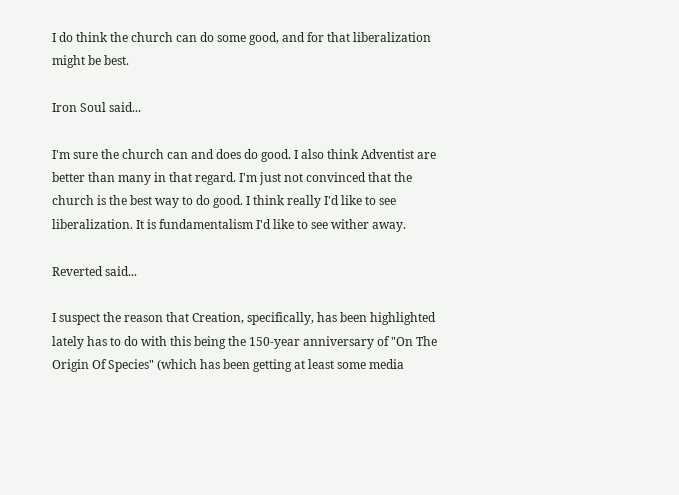I do think the church can do some good, and for that liberalization might be best.

Iron Soul said...

I'm sure the church can and does do good. I also think Adventist are better than many in that regard. I'm just not convinced that the church is the best way to do good. I think really I'd like to see liberalization. It is fundamentalism I'd like to see wither away.

Reverted said...

I suspect the reason that Creation, specifically, has been highlighted lately has to do with this being the 150-year anniversary of "On The Origin Of Species" (which has been getting at least some media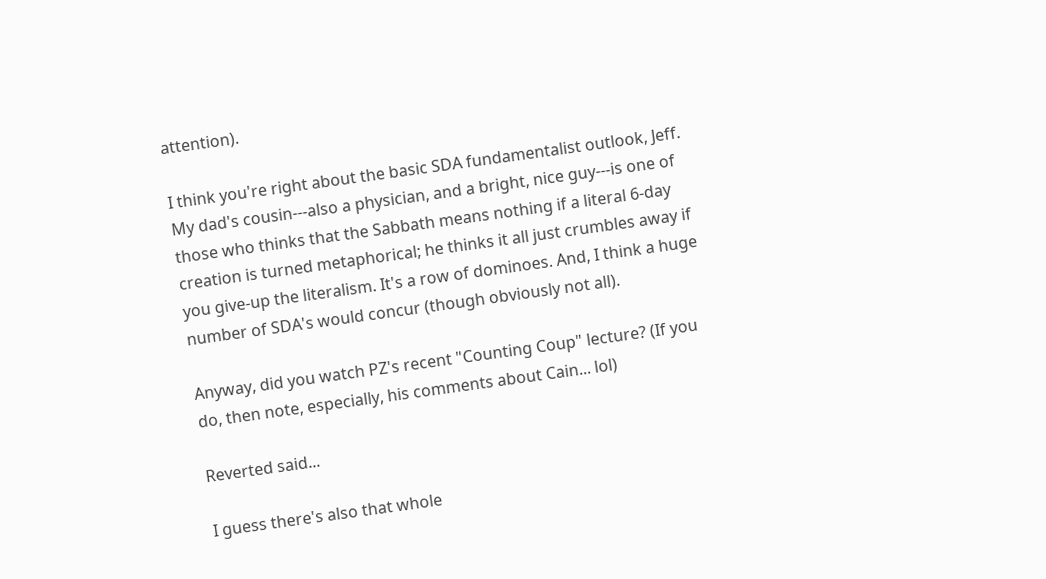attention).

I think you're right about the basic SDA fundamentalist outlook, Jeff. My dad's cousin---also a physician, and a bright, nice guy---is one of those who thinks that the Sabbath means nothing if a literal 6-day creation is turned metaphorical; he thinks it all just crumbles away if you give-up the literalism. It's a row of dominoes. And, I think a huge number of SDA's would concur (though obviously not all).

Anyway, did you watch PZ's recent "Counting Coup" lecture? (If you do, then note, especially, his comments about Cain... lol)

Reverted said...

I guess there's also that whole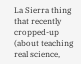La Sierra thing that recently cropped-up (about teaching real science,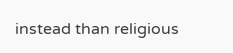instead than religious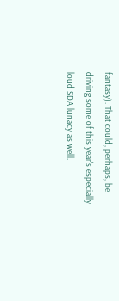fantasy). That could, perhaps, be driving some of this year's especially loud SDA lunacy as well.